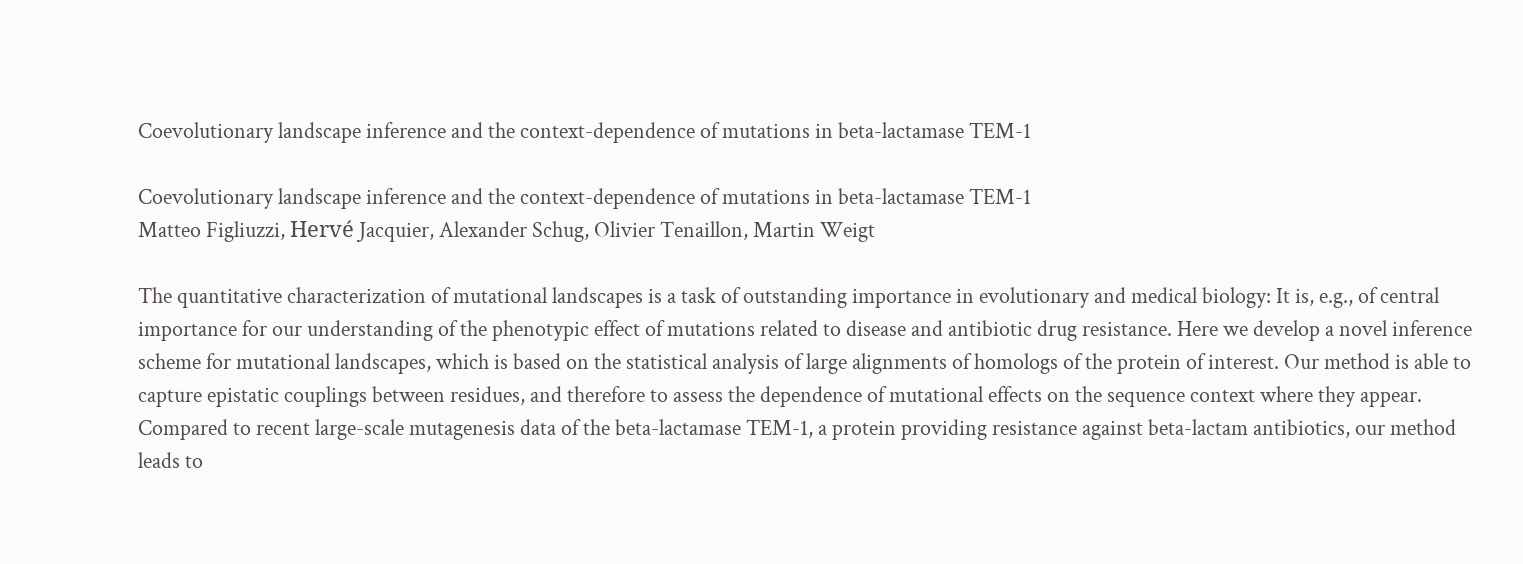Coevolutionary landscape inference and the context-dependence of mutations in beta-lactamase TEM-1

Coevolutionary landscape inference and the context-dependence of mutations in beta-lactamase TEM-1
Matteo Figliuzzi, Hervé Jacquier, Alexander Schug, Olivier Tenaillon, Martin Weigt

The quantitative characterization of mutational landscapes is a task of outstanding importance in evolutionary and medical biology: It is, e.g., of central importance for our understanding of the phenotypic effect of mutations related to disease and antibiotic drug resistance. Here we develop a novel inference scheme for mutational landscapes, which is based on the statistical analysis of large alignments of homologs of the protein of interest. Our method is able to capture epistatic couplings between residues, and therefore to assess the dependence of mutational effects on the sequence context where they appear. Compared to recent large-scale mutagenesis data of the beta-lactamase TEM-1, a protein providing resistance against beta-lactam antibiotics, our method leads to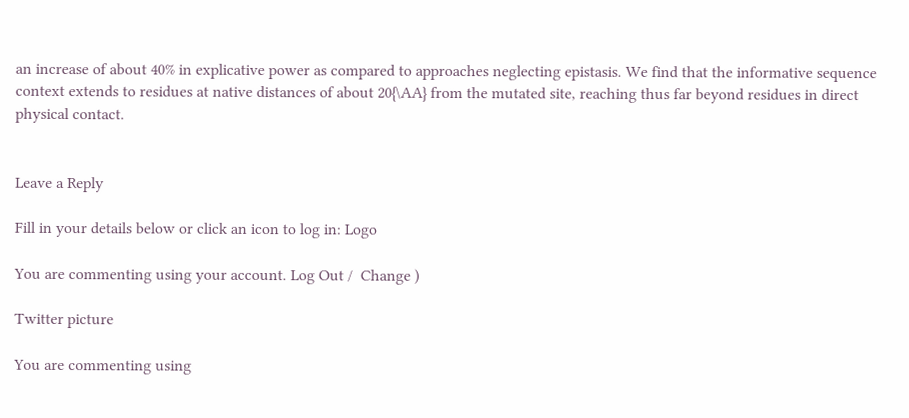an increase of about 40% in explicative power as compared to approaches neglecting epistasis. We find that the informative sequence context extends to residues at native distances of about 20{\AA} from the mutated site, reaching thus far beyond residues in direct physical contact.


Leave a Reply

Fill in your details below or click an icon to log in: Logo

You are commenting using your account. Log Out /  Change )

Twitter picture

You are commenting using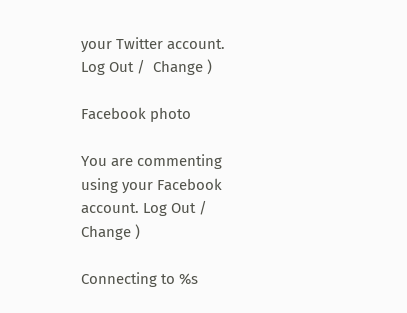your Twitter account. Log Out /  Change )

Facebook photo

You are commenting using your Facebook account. Log Out /  Change )

Connecting to %s